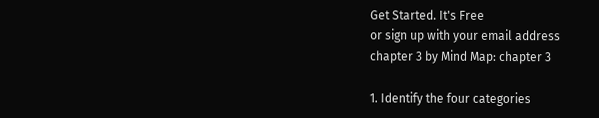Get Started. It's Free
or sign up with your email address
chapter 3 by Mind Map: chapter 3

1. Identify the four categories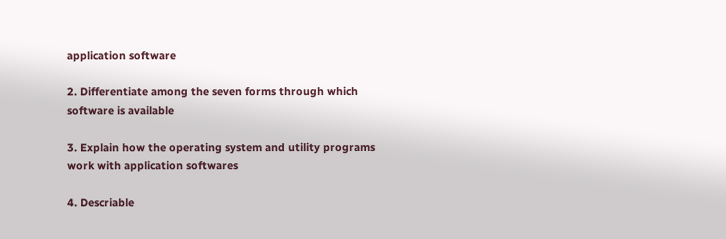application software

2. Differentiate among the seven forms through which software is available

3. Explain how the operating system and utility programs work with application softwares

4. Descriable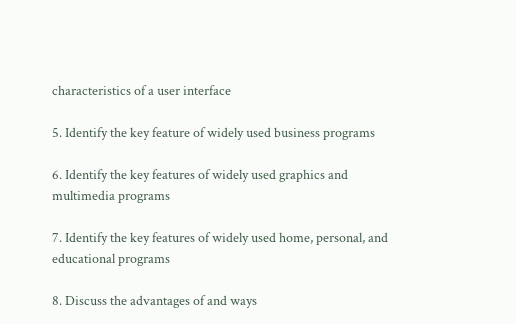characteristics of a user interface

5. Identify the key feature of widely used business programs

6. Identify the key features of widely used graphics and multimedia programs

7. Identify the key features of widely used home, personal, and educational programs

8. Discuss the advantages of and ways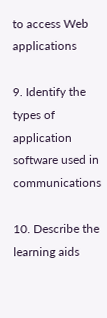to access Web applications

9. Identify the types of application software used in communications

10. Describe the learning aids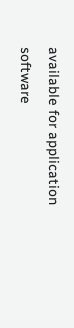available for application software